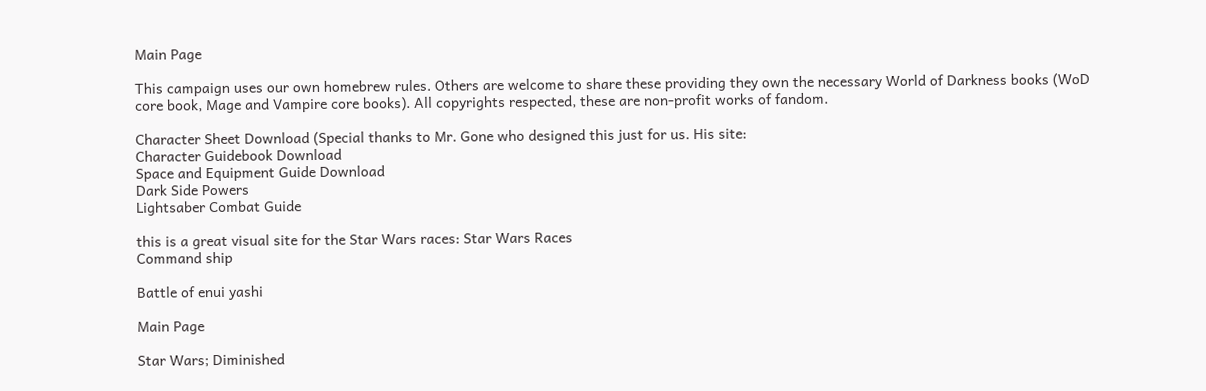Main Page

This campaign uses our own homebrew rules. Others are welcome to share these providing they own the necessary World of Darkness books (WoD core book, Mage and Vampire core books). All copyrights respected, these are non-profit works of fandom.

Character Sheet Download (Special thanks to Mr. Gone who designed this just for us. His site:
Character Guidebook Download
Space and Equipment Guide Download
Dark Side Powers
Lightsaber Combat Guide

this is a great visual site for the Star Wars races: Star Wars Races
Command ship

Battle of enui yashi

Main Page

Star Wars; Diminished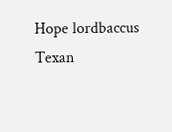Hope lordbaccus Texan